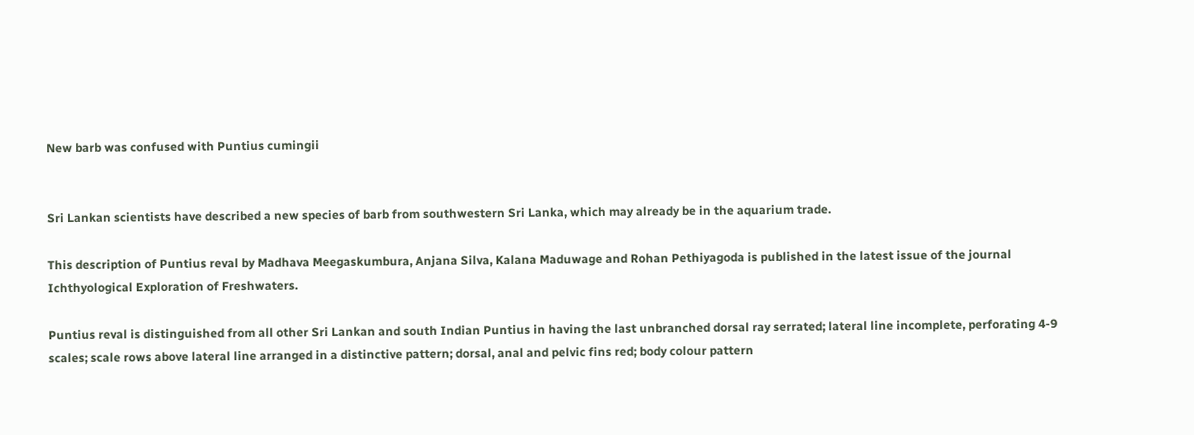New barb was confused with Puntius cumingii


Sri Lankan scientists have described a new species of barb from southwestern Sri Lanka, which may already be in the aquarium trade.

This description of Puntius reval by Madhava Meegaskumbura, Anjana Silva, Kalana Maduwage and Rohan Pethiyagoda is published in the latest issue of the journal Ichthyological Exploration of Freshwaters.

Puntius reval is distinguished from all other Sri Lankan and south Indian Puntius in having the last unbranched dorsal ray serrated; lateral line incomplete, perforating 4-9 scales; scale rows above lateral line arranged in a distinctive pattern; dorsal, anal and pelvic fins red; body colour pattern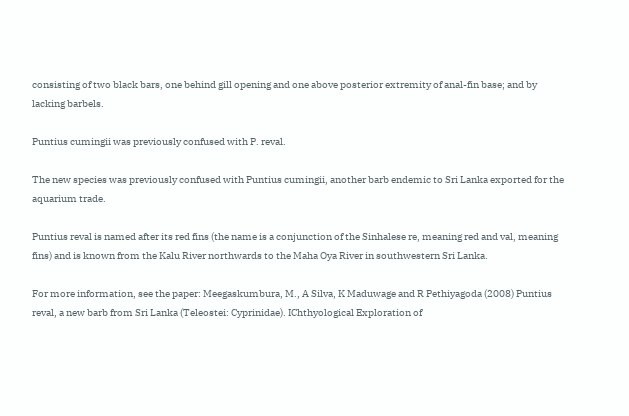consisting of two black bars, one behind gill opening and one above posterior extremity of anal-fin base; and by lacking barbels.

Puntius cumingii was previously confused with P. reval.

The new species was previously confused with Puntius cumingii, another barb endemic to Sri Lanka exported for the aquarium trade.

Puntius reval is named after its red fins (the name is a conjunction of the Sinhalese re, meaning red and val, meaning fins) and is known from the Kalu River northwards to the Maha Oya River in southwestern Sri Lanka.

For more information, see the paper: Meegaskumbura, M., A Silva, K Maduwage and R Pethiyagoda (2008) Puntius reval, a new barb from Sri Lanka (Teleostei: Cyprinidae). IChthyological Exploration of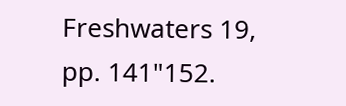Freshwaters 19, pp. 141"152.